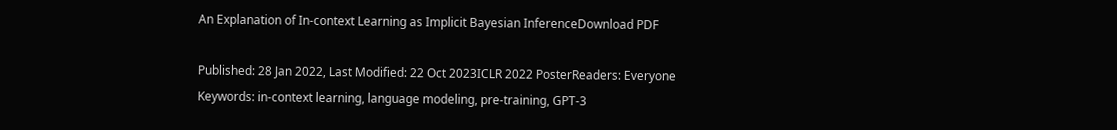An Explanation of In-context Learning as Implicit Bayesian InferenceDownload PDF

Published: 28 Jan 2022, Last Modified: 22 Oct 2023ICLR 2022 PosterReaders: Everyone
Keywords: in-context learning, language modeling, pre-training, GPT-3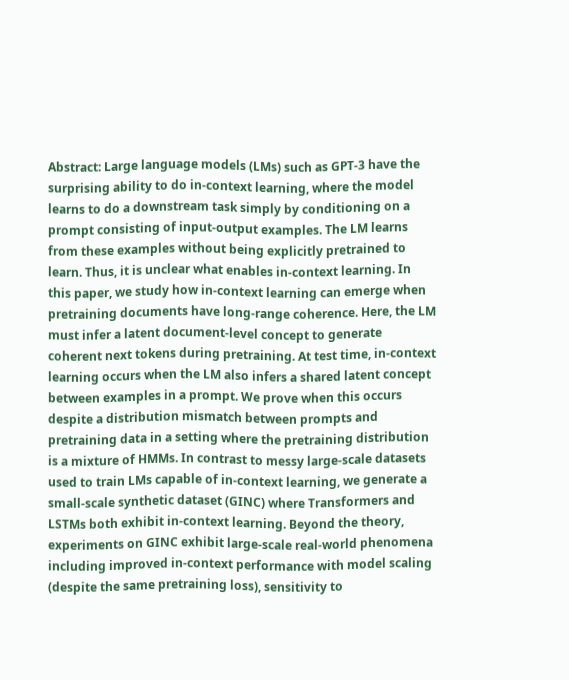Abstract: Large language models (LMs) such as GPT-3 have the surprising ability to do in-context learning, where the model learns to do a downstream task simply by conditioning on a prompt consisting of input-output examples. The LM learns from these examples without being explicitly pretrained to learn. Thus, it is unclear what enables in-context learning. In this paper, we study how in-context learning can emerge when pretraining documents have long-range coherence. Here, the LM must infer a latent document-level concept to generate coherent next tokens during pretraining. At test time, in-context learning occurs when the LM also infers a shared latent concept between examples in a prompt. We prove when this occurs despite a distribution mismatch between prompts and pretraining data in a setting where the pretraining distribution is a mixture of HMMs. In contrast to messy large-scale datasets used to train LMs capable of in-context learning, we generate a small-scale synthetic dataset (GINC) where Transformers and LSTMs both exhibit in-context learning. Beyond the theory, experiments on GINC exhibit large-scale real-world phenomena including improved in-context performance with model scaling (despite the same pretraining loss), sensitivity to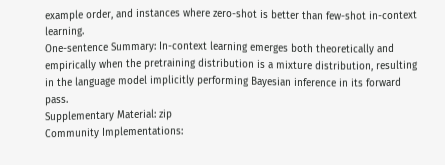example order, and instances where zero-shot is better than few-shot in-context learning.
One-sentence Summary: In-context learning emerges both theoretically and empirically when the pretraining distribution is a mixture distribution, resulting in the language model implicitly performing Bayesian inference in its forward pass.
Supplementary Material: zip
Community Implementations: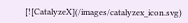[![CatalyzeX](/images/catalyzex_icon.svg)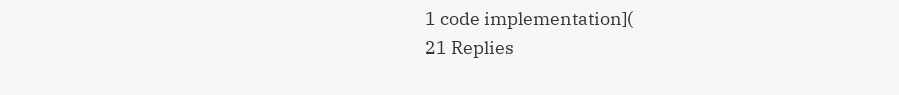1 code implementation](
21 Replies